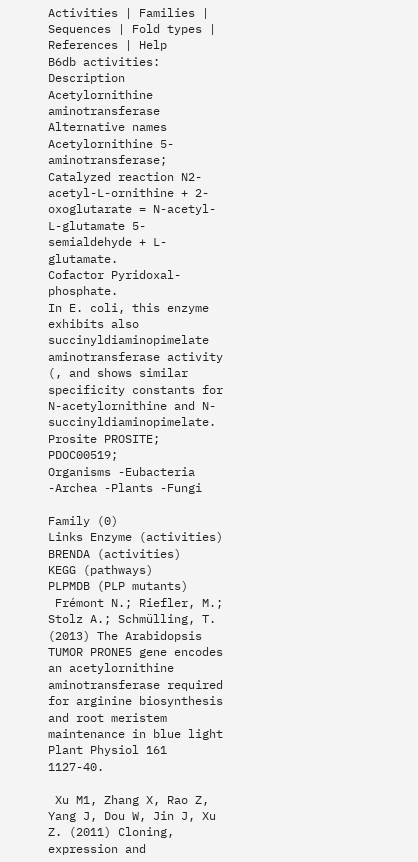Activities | Families | Sequences | Fold types | References | Help
B6db activities:
Description Acetylornithine aminotransferase
Alternative names Acetylornithine 5-aminotransferase;
Catalyzed reaction N2-acetyl-L-ornithine + 2-oxoglutarate = N-acetyl-L-glutamate 5-semialdehyde + L-glutamate.
Cofactor Pyridoxal-phosphate.
In E. coli, this enzyme exhibits also succinyldiaminopimelate aminotransferase activity (, and shows similar specificity constants for N-acetylornithine and N-succinyldiaminopimelate.
Prosite PROSITE; PDOC00519;
Organisms -Eubacteria -Archea -Plants -Fungi

Family (0)
Links Enzyme (activities)
BRENDA (activities)
KEGG (pathways)
PLPMDB (PLP mutants)
 Frémont N.; Riefler, M.; Stolz A.; Schmülling, T. (2013) The Arabidopsis TUMOR PRONE5 gene encodes an acetylornithine aminotransferase required for arginine biosynthesis and root meristem maintenance in blue light Plant Physiol 161 1127-40.

 Xu M1, Zhang X, Rao Z, Yang J, Dou W, Jin J, Xu Z. (2011) Cloning, expression and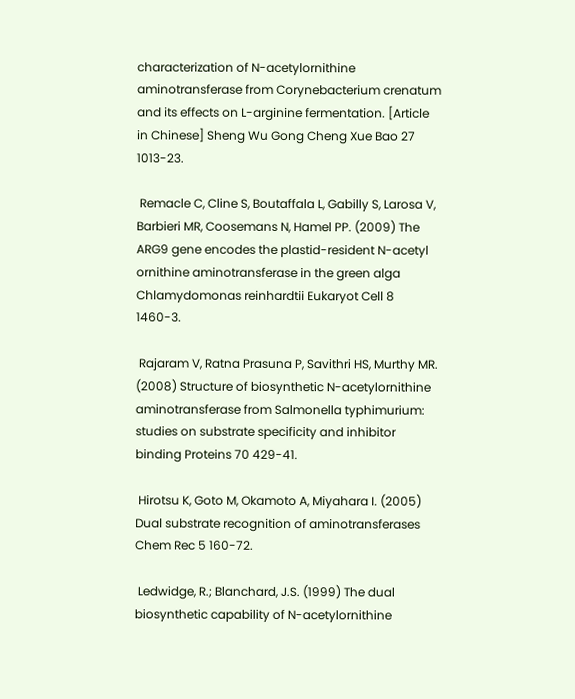characterization of N-acetylornithine aminotransferase from Corynebacterium crenatum and its effects on L-arginine fermentation. [Article in Chinese] Sheng Wu Gong Cheng Xue Bao 27 1013-23.

 Remacle C, Cline S, Boutaffala L, Gabilly S, Larosa V, Barbieri MR, Coosemans N, Hamel PP. (2009) The ARG9 gene encodes the plastid-resident N-acetyl ornithine aminotransferase in the green alga Chlamydomonas reinhardtii Eukaryot Cell 8 1460-3.

 Rajaram V, Ratna Prasuna P, Savithri HS, Murthy MR. (2008) Structure of biosynthetic N-acetylornithine aminotransferase from Salmonella typhimurium: studies on substrate specificity and inhibitor binding Proteins 70 429-41.

 Hirotsu K, Goto M, Okamoto A, Miyahara I. (2005) Dual substrate recognition of aminotransferases Chem Rec 5 160-72.

 Ledwidge, R.; Blanchard, J.S. (1999) The dual biosynthetic capability of N-acetylornithine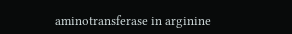aminotransferase in arginine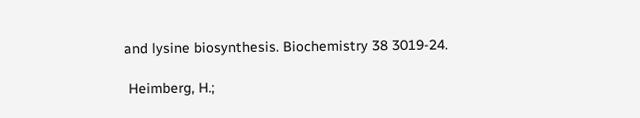and lysine biosynthesis. Biochemistry 38 3019-24.

 Heimberg, H.;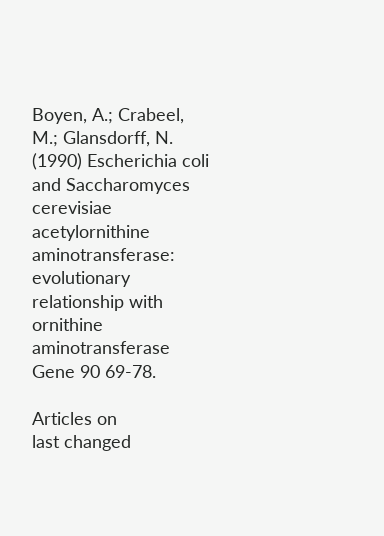Boyen, A.; Crabeel, M.; Glansdorff, N. (1990) Escherichia coli and Saccharomyces cerevisiae acetylornithine aminotransferase: evolutionary relationship with ornithine aminotransferase Gene 90 69-78.

Articles on
last changed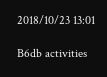2018/10/23 13:01

B6db activities